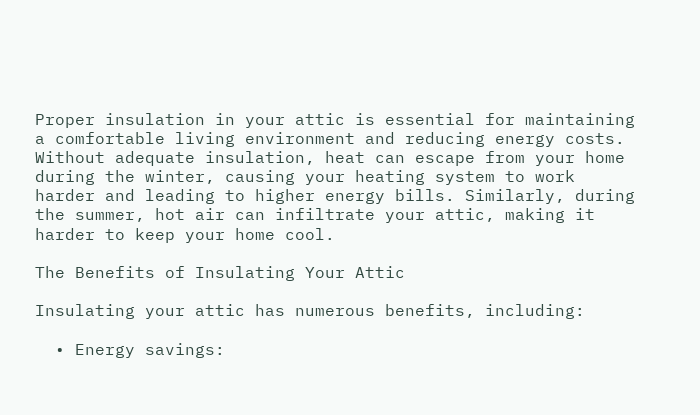Proper insulation in your attic is essential for maintaining a comfortable living environment and reducing energy costs. Without adequate insulation, heat can escape from your home during the winter, causing your heating system to work harder and leading to higher energy bills. Similarly, during the summer, hot air can infiltrate your attic, making it harder to keep your home cool.

The Benefits of Insulating Your Attic

Insulating your attic has numerous benefits, including:

  • Energy savings: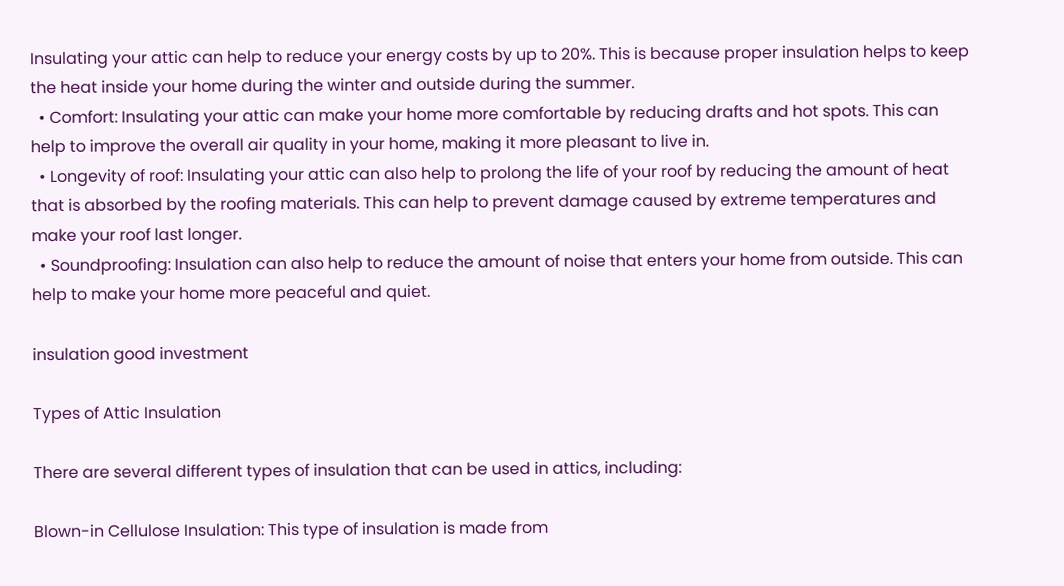Insulating your attic can help to reduce your energy costs by up to 20%. This is because proper insulation helps to keep the heat inside your home during the winter and outside during the summer.
  • Comfort: Insulating your attic can make your home more comfortable by reducing drafts and hot spots. This can help to improve the overall air quality in your home, making it more pleasant to live in.
  • Longevity of roof: Insulating your attic can also help to prolong the life of your roof by reducing the amount of heat that is absorbed by the roofing materials. This can help to prevent damage caused by extreme temperatures and make your roof last longer.
  • Soundproofing: Insulation can also help to reduce the amount of noise that enters your home from outside. This can help to make your home more peaceful and quiet.

insulation good investment

Types of Attic Insulation

There are several different types of insulation that can be used in attics, including:

Blown-in Cellulose Insulation: This type of insulation is made from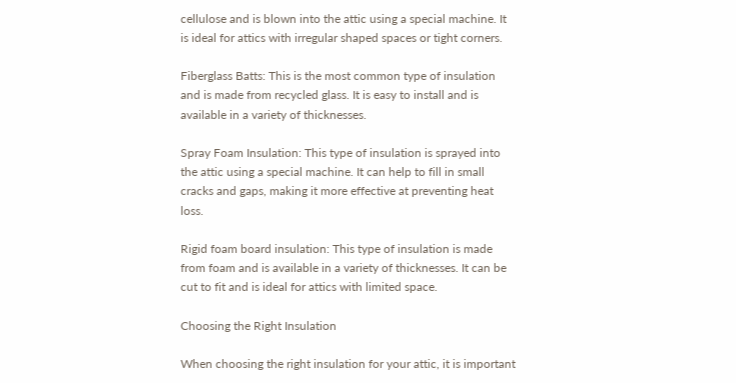cellulose and is blown into the attic using a special machine. It is ideal for attics with irregular shaped spaces or tight corners.

Fiberglass Batts: This is the most common type of insulation and is made from recycled glass. It is easy to install and is available in a variety of thicknesses.

Spray Foam Insulation: This type of insulation is sprayed into the attic using a special machine. It can help to fill in small cracks and gaps, making it more effective at preventing heat loss.

Rigid foam board insulation: This type of insulation is made from foam and is available in a variety of thicknesses. It can be cut to fit and is ideal for attics with limited space.

Choosing the Right Insulation

When choosing the right insulation for your attic, it is important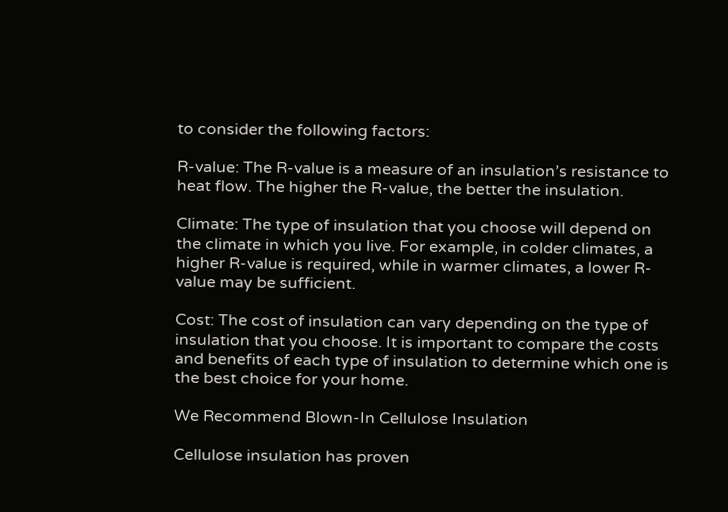to consider the following factors:

R-value: The R-value is a measure of an insulation’s resistance to heat flow. The higher the R-value, the better the insulation.

Climate: The type of insulation that you choose will depend on the climate in which you live. For example, in colder climates, a higher R-value is required, while in warmer climates, a lower R-value may be sufficient.

Cost: The cost of insulation can vary depending on the type of insulation that you choose. It is important to compare the costs and benefits of each type of insulation to determine which one is the best choice for your home.

We Recommend Blown-In Cellulose Insulation

Cellulose insulation has proven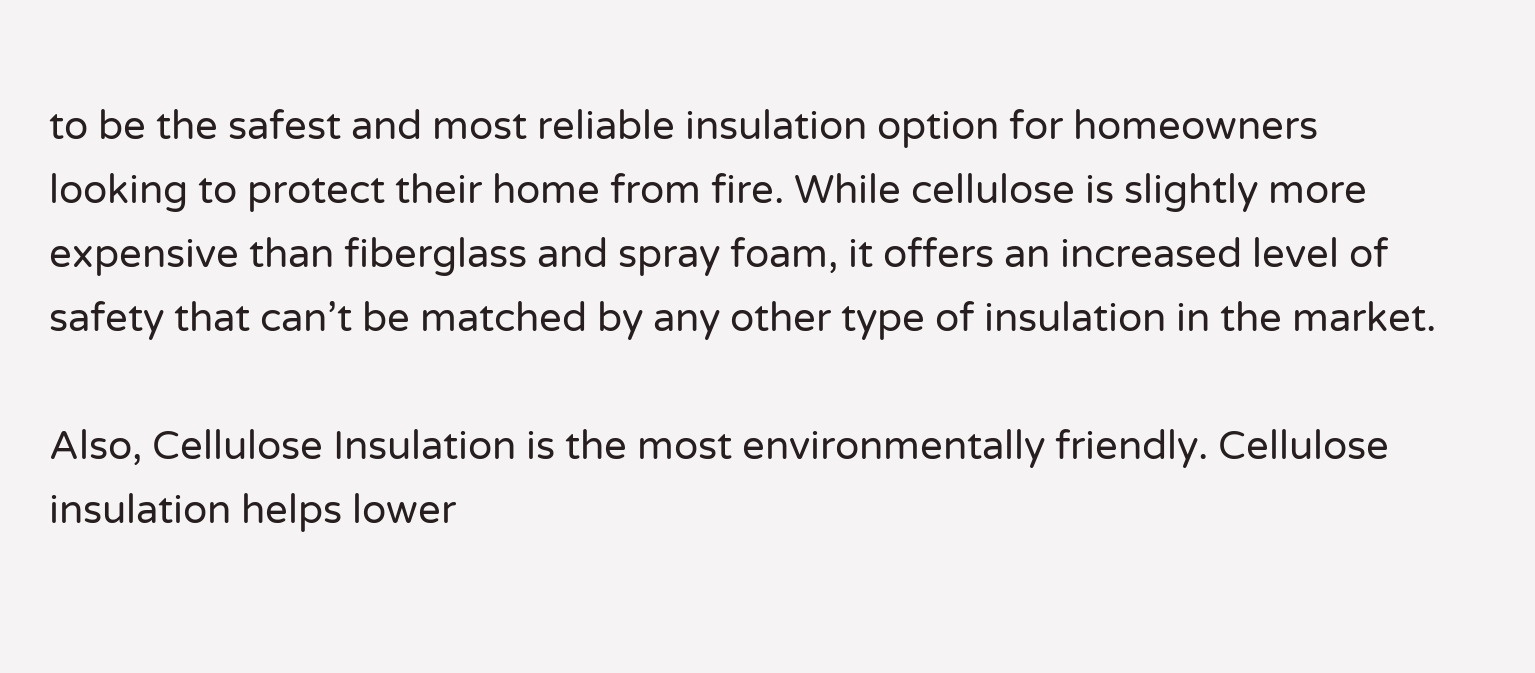to be the safest and most reliable insulation option for homeowners looking to protect their home from fire. While cellulose is slightly more expensive than fiberglass and spray foam, it offers an increased level of safety that can’t be matched by any other type of insulation in the market.

Also, Cellulose Insulation is the most environmentally friendly. Cellulose insulation helps lower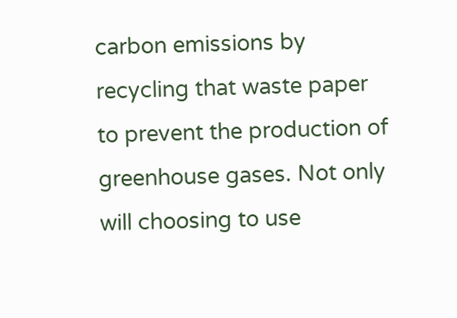carbon emissions by recycling that waste paper to prevent the production of greenhouse gases. Not only will choosing to use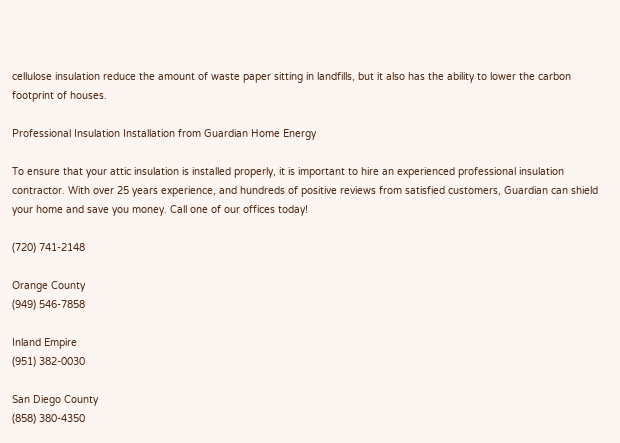cellulose insulation reduce the amount of waste paper sitting in landfills, but it also has the ability to lower the carbon footprint of houses.

Professional Insulation Installation from Guardian Home Energy

To ensure that your attic insulation is installed properly, it is important to hire an experienced professional insulation contractor. With over 25 years experience, and hundreds of positive reviews from satisfied customers, Guardian can shield your home and save you money. Call one of our offices today!

(720) 741-2148

Orange County
(949) 546-7858

Inland Empire
(951) 382-0030

San Diego County
(858) 380-4350